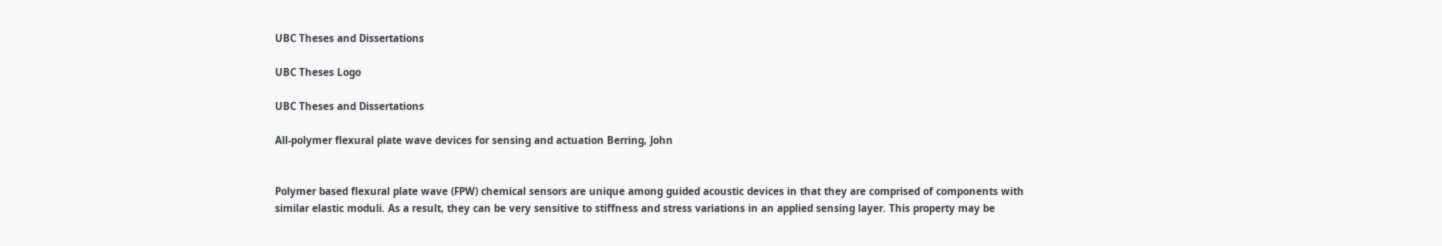UBC Theses and Dissertations

UBC Theses Logo

UBC Theses and Dissertations

All-polymer flexural plate wave devices for sensing and actuation Berring, John


Polymer based flexural plate wave (FPW) chemical sensors are unique among guided acoustic devices in that they are comprised of components with similar elastic moduli. As a result, they can be very sensitive to stiffness and stress variations in an applied sensing layer. This property may be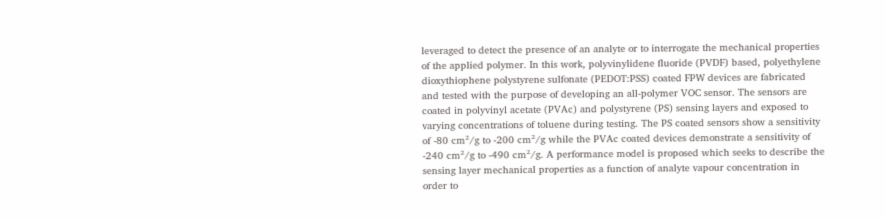leveraged to detect the presence of an analyte or to interrogate the mechanical properties of the applied polymer. In this work, polyvinylidene fluoride (PVDF) based, polyethylene dioxythiophene polystyrene sulfonate (PEDOT:PSS) coated FPW devices are fabricated and tested with the purpose of developing an all-polymer VOC sensor. The sensors are coated in polyvinyl acetate (PVAc) and polystyrene (PS) sensing layers and exposed to varying concentrations of toluene during testing. The PS coated sensors show a sensitivity of -80 cm²/g to -200 cm²/g while the PVAc coated devices demonstrate a sensitivity of -240 cm²/g to -490 cm²/g. A performance model is proposed which seeks to describe the sensing layer mechanical properties as a function of analyte vapour concentration in order to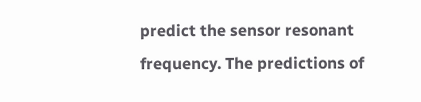predict the sensor resonant frequency. The predictions of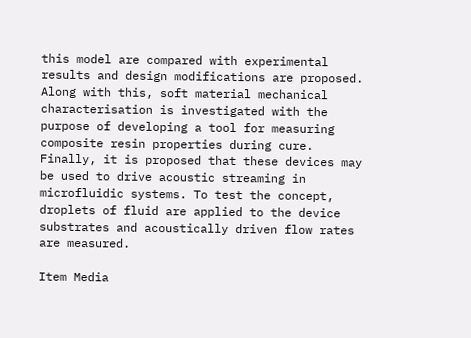this model are compared with experimental results and design modifications are proposed. Along with this, soft material mechanical characterisation is investigated with the purpose of developing a tool for measuring composite resin properties during cure. Finally, it is proposed that these devices may be used to drive acoustic streaming in microfluidic systems. To test the concept, droplets of fluid are applied to the device substrates and acoustically driven flow rates are measured.

Item Media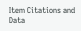Item Citations and Data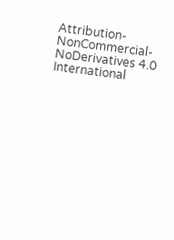Attribution-NonCommercial-NoDerivatives 4.0 International